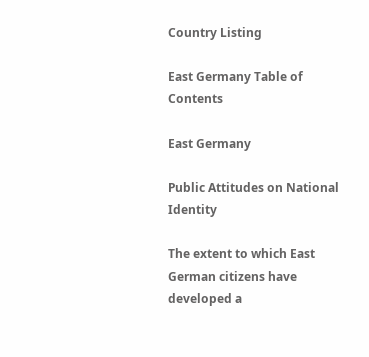Country Listing

East Germany Table of Contents

East Germany

Public Attitudes on National Identity

The extent to which East German citizens have developed a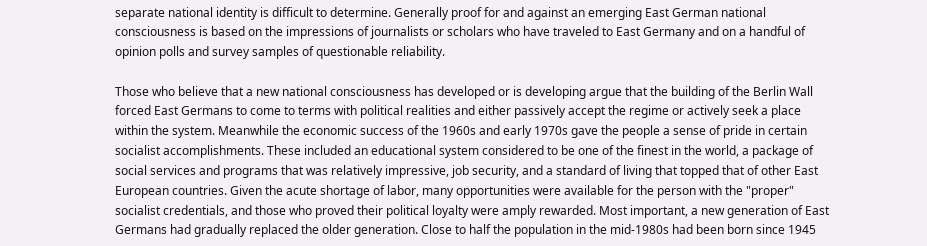separate national identity is difficult to determine. Generally proof for and against an emerging East German national consciousness is based on the impressions of journalists or scholars who have traveled to East Germany and on a handful of opinion polls and survey samples of questionable reliability.

Those who believe that a new national consciousness has developed or is developing argue that the building of the Berlin Wall forced East Germans to come to terms with political realities and either passively accept the regime or actively seek a place within the system. Meanwhile the economic success of the 1960s and early 1970s gave the people a sense of pride in certain socialist accomplishments. These included an educational system considered to be one of the finest in the world, a package of social services and programs that was relatively impressive, job security, and a standard of living that topped that of other East European countries. Given the acute shortage of labor, many opportunities were available for the person with the "proper" socialist credentials, and those who proved their political loyalty were amply rewarded. Most important, a new generation of East Germans had gradually replaced the older generation. Close to half the population in the mid-1980s had been born since 1945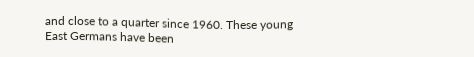and close to a quarter since 1960. These young East Germans have been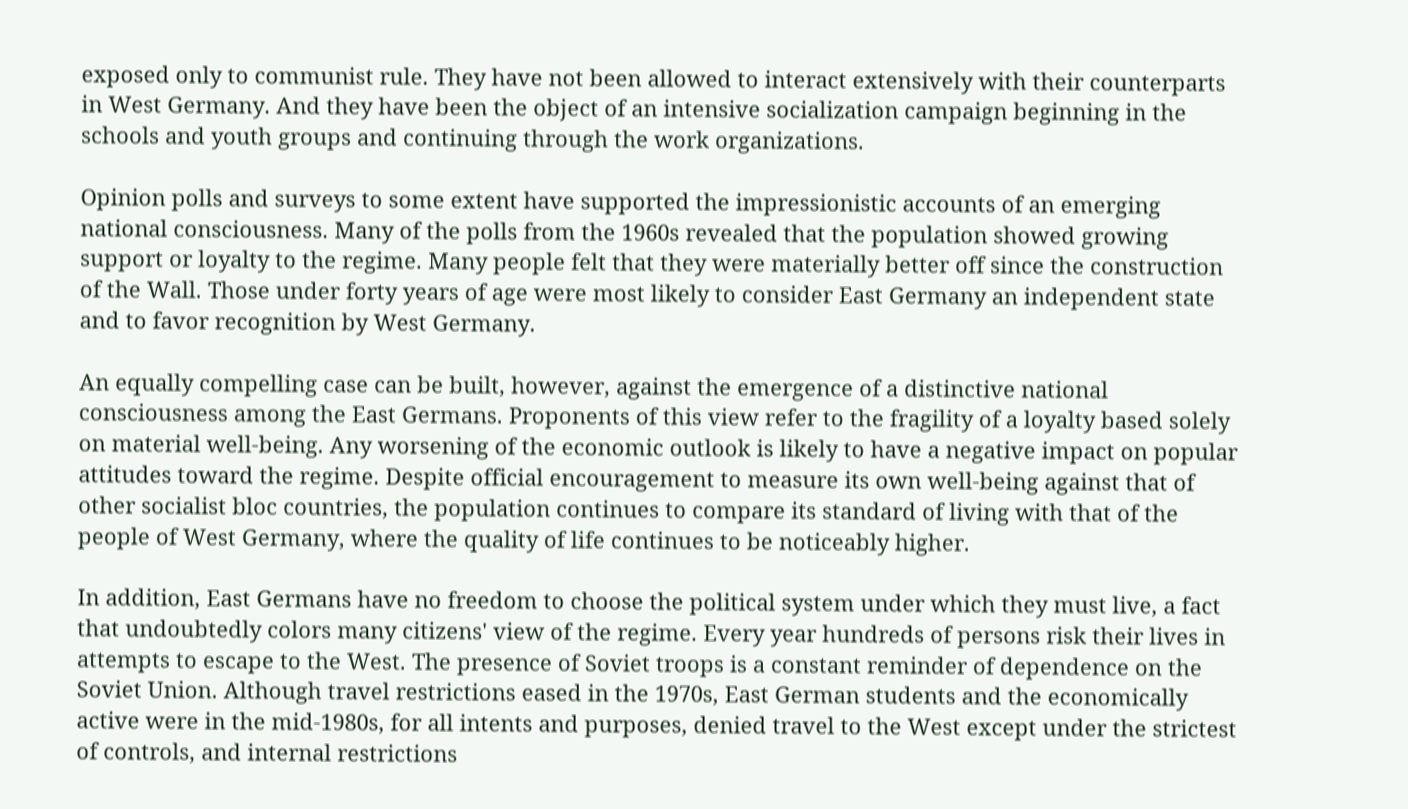exposed only to communist rule. They have not been allowed to interact extensively with their counterparts in West Germany. And they have been the object of an intensive socialization campaign beginning in the schools and youth groups and continuing through the work organizations.

Opinion polls and surveys to some extent have supported the impressionistic accounts of an emerging national consciousness. Many of the polls from the 1960s revealed that the population showed growing support or loyalty to the regime. Many people felt that they were materially better off since the construction of the Wall. Those under forty years of age were most likely to consider East Germany an independent state and to favor recognition by West Germany.

An equally compelling case can be built, however, against the emergence of a distinctive national consciousness among the East Germans. Proponents of this view refer to the fragility of a loyalty based solely on material well-being. Any worsening of the economic outlook is likely to have a negative impact on popular attitudes toward the regime. Despite official encouragement to measure its own well-being against that of other socialist bloc countries, the population continues to compare its standard of living with that of the people of West Germany, where the quality of life continues to be noticeably higher.

In addition, East Germans have no freedom to choose the political system under which they must live, a fact that undoubtedly colors many citizens' view of the regime. Every year hundreds of persons risk their lives in attempts to escape to the West. The presence of Soviet troops is a constant reminder of dependence on the Soviet Union. Although travel restrictions eased in the 1970s, East German students and the economically active were in the mid-1980s, for all intents and purposes, denied travel to the West except under the strictest of controls, and internal restrictions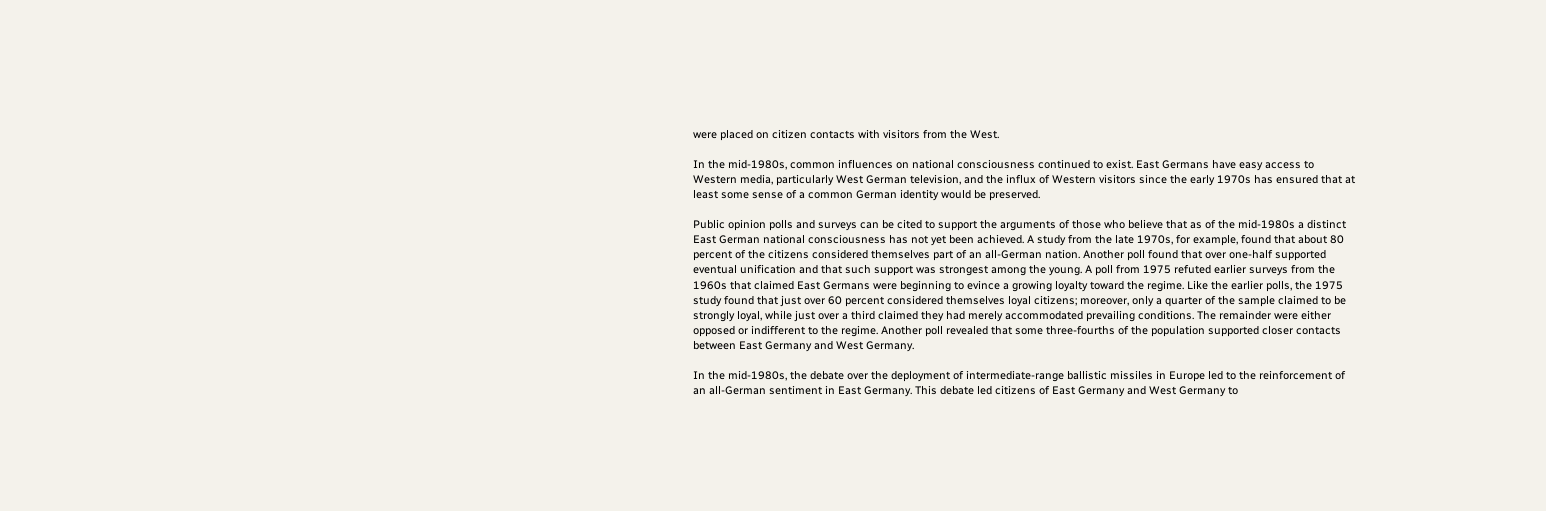were placed on citizen contacts with visitors from the West.

In the mid-1980s, common influences on national consciousness continued to exist. East Germans have easy access to Western media, particularly West German television, and the influx of Western visitors since the early 1970s has ensured that at least some sense of a common German identity would be preserved.

Public opinion polls and surveys can be cited to support the arguments of those who believe that as of the mid-1980s a distinct East German national consciousness has not yet been achieved. A study from the late 1970s, for example, found that about 80 percent of the citizens considered themselves part of an all-German nation. Another poll found that over one-half supported eventual unification and that such support was strongest among the young. A poll from 1975 refuted earlier surveys from the 1960s that claimed East Germans were beginning to evince a growing loyalty toward the regime. Like the earlier polls, the 1975 study found that just over 60 percent considered themselves loyal citizens; moreover, only a quarter of the sample claimed to be strongly loyal, while just over a third claimed they had merely accommodated prevailing conditions. The remainder were either opposed or indifferent to the regime. Another poll revealed that some three-fourths of the population supported closer contacts between East Germany and West Germany.

In the mid-1980s, the debate over the deployment of intermediate-range ballistic missiles in Europe led to the reinforcement of an all-German sentiment in East Germany. This debate led citizens of East Germany and West Germany to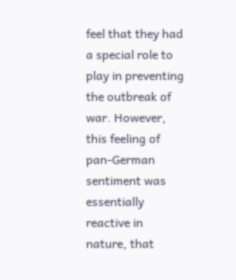feel that they had a special role to play in preventing the outbreak of war. However, this feeling of pan-German sentiment was essentially reactive in nature, that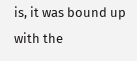is, it was bound up with the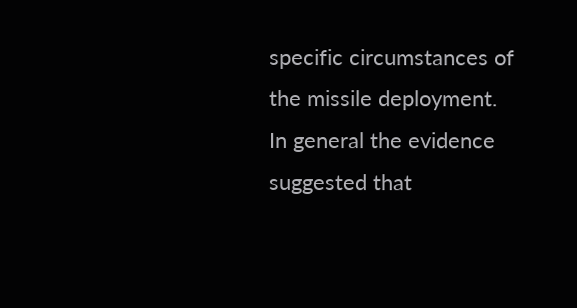specific circumstances of the missile deployment. In general the evidence suggested that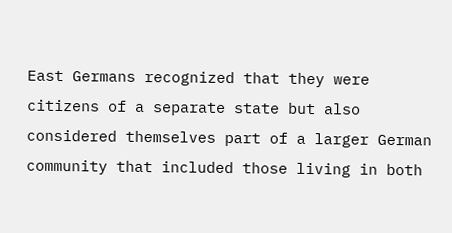East Germans recognized that they were citizens of a separate state but also considered themselves part of a larger German community that included those living in both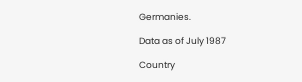Germanies.

Data as of July 1987

Country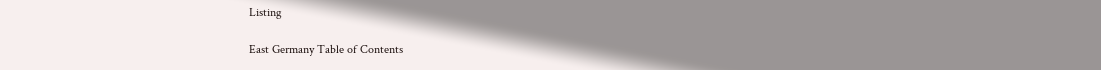Listing

East Germany Table of Contents